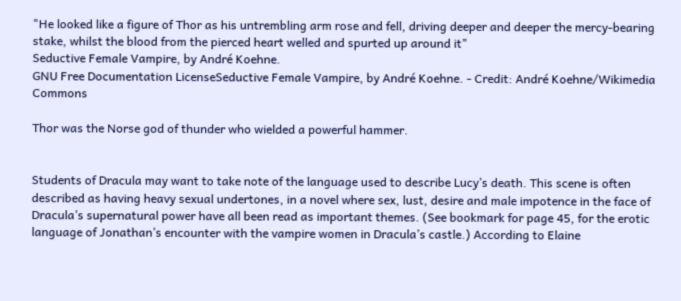"He looked like a figure of Thor as his untrembling arm rose and fell, driving deeper and deeper the mercy-bearing stake, whilst the blood from the pierced heart welled and spurted up around it"
Seductive Female Vampire, by André Koehne.
GNU Free Documentation LicenseSeductive Female Vampire, by André Koehne. - Credit: André Koehne/Wikimedia Commons

Thor was the Norse god of thunder who wielded a powerful hammer.


Students of Dracula may want to take note of the language used to describe Lucy’s death. This scene is often described as having heavy sexual undertones, in a novel where sex, lust, desire and male impotence in the face of Dracula’s supernatural power have all been read as important themes. (See bookmark for page 45, for the erotic language of Jonathan’s encounter with the vampire women in Dracula’s castle.) According to Elaine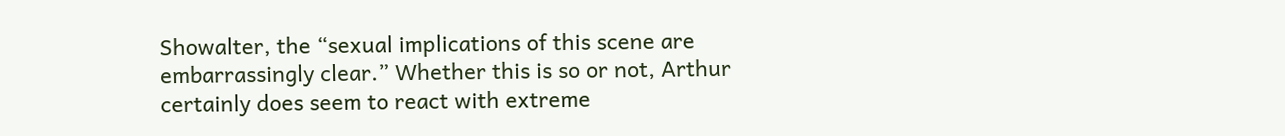Showalter, the “sexual implications of this scene are embarrassingly clear.” Whether this is so or not, Arthur certainly does seem to react with extreme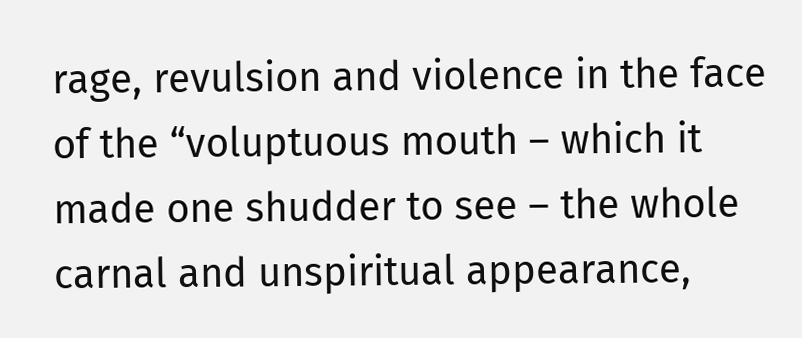rage, revulsion and violence in the face of the “voluptuous mouth – which it made one shudder to see – the whole carnal and unspiritual appearance,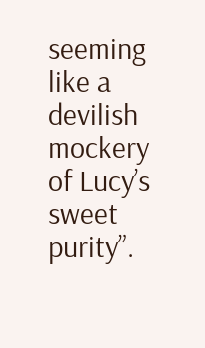seeming like a devilish mockery of Lucy’s sweet purity”.